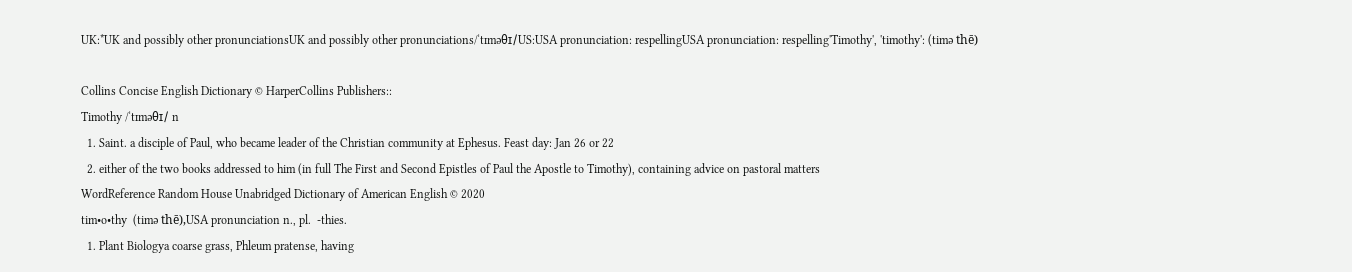UK:*UK and possibly other pronunciationsUK and possibly other pronunciations/ˈtɪməθɪ/US:USA pronunciation: respellingUSA pronunciation: respelling'Timothy', 'timothy': (timə thē)

Collins Concise English Dictionary © HarperCollins Publishers::
Timothy /ˈtɪməθɪ/ n
  1. Saint. a disciple of Paul, who became leader of the Christian community at Ephesus. Feast day: Jan 26 or 22
  2. either of the two books addressed to him (in full The First and Second Epistles of Paul the Apostle to Timothy), containing advice on pastoral matters
WordReference Random House Unabridged Dictionary of American English © 2020
tim•o•thy  (timə thē),USA pronunciation n., pl.  -thies.
  1. Plant Biologya coarse grass, Phleum pratense, having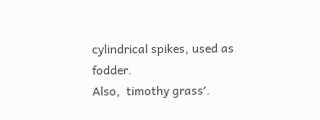cylindrical spikes, used as fodder.
Also,  timothy grass′.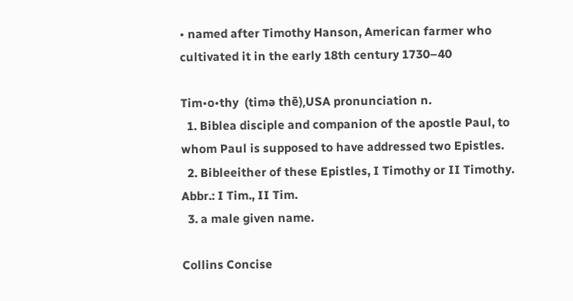• named after Timothy Hanson, American farmer who cultivated it in the early 18th century 1730–40

Tim•o•thy  (timə thē),USA pronunciation n.
  1. Biblea disciple and companion of the apostle Paul, to whom Paul is supposed to have addressed two Epistles.
  2. Bibleeither of these Epistles, I Timothy or II Timothy. Abbr.: I Tim., II Tim.
  3. a male given name.

Collins Concise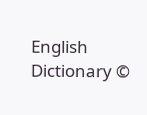English Dictionary ©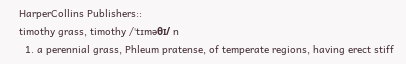HarperCollins Publishers::
timothy grass, timothy /ˈtɪməθɪ/ n
  1. a perennial grass, Phleum pratense, of temperate regions, having erect stiff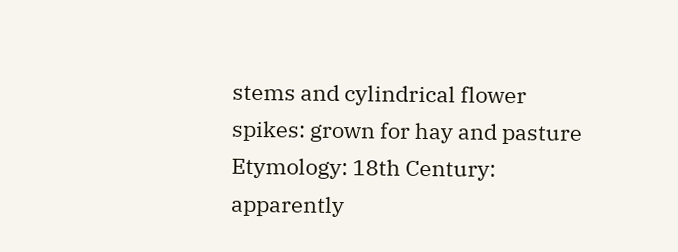stems and cylindrical flower spikes: grown for hay and pasture
Etymology: 18th Century: apparently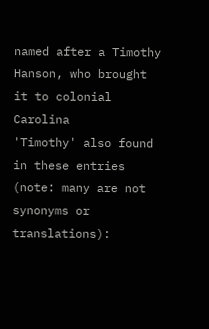named after a Timothy Hanson, who brought it to colonial Carolina
'Timothy' also found in these entries (note: many are not synonyms or translations):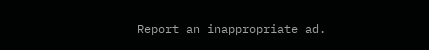Report an inappropriate ad.